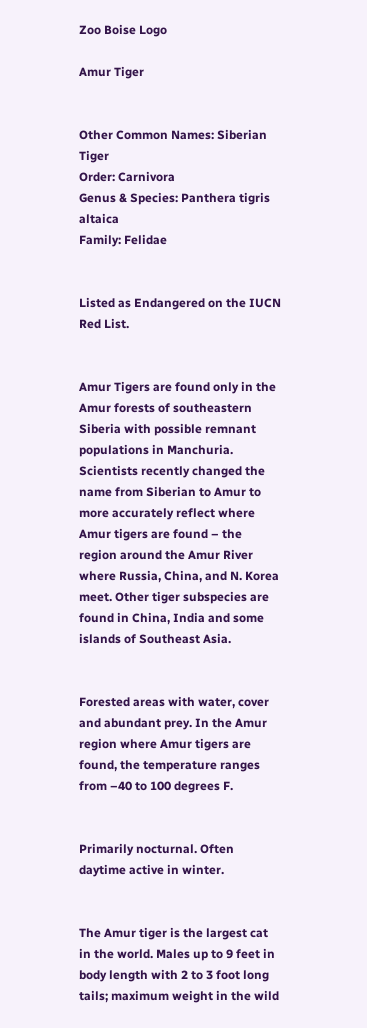Zoo Boise Logo

Amur Tiger


Other Common Names: Siberian Tiger
Order: Carnivora
Genus & Species: Panthera tigris altaica
Family: Felidae


Listed as Endangered on the IUCN Red List.


Amur Tigers are found only in the Amur forests of southeastern Siberia with possible remnant populations in Manchuria. Scientists recently changed the name from Siberian to Amur to more accurately reflect where Amur tigers are found – the region around the Amur River where Russia, China, and N. Korea meet. Other tiger subspecies are found in China, India and some islands of Southeast Asia.


Forested areas with water, cover and abundant prey. In the Amur region where Amur tigers are found, the temperature ranges from –40 to 100 degrees F.


Primarily nocturnal. Often daytime active in winter.


The Amur tiger is the largest cat in the world. Males up to 9 feet in body length with 2 to 3 foot long tails; maximum weight in the wild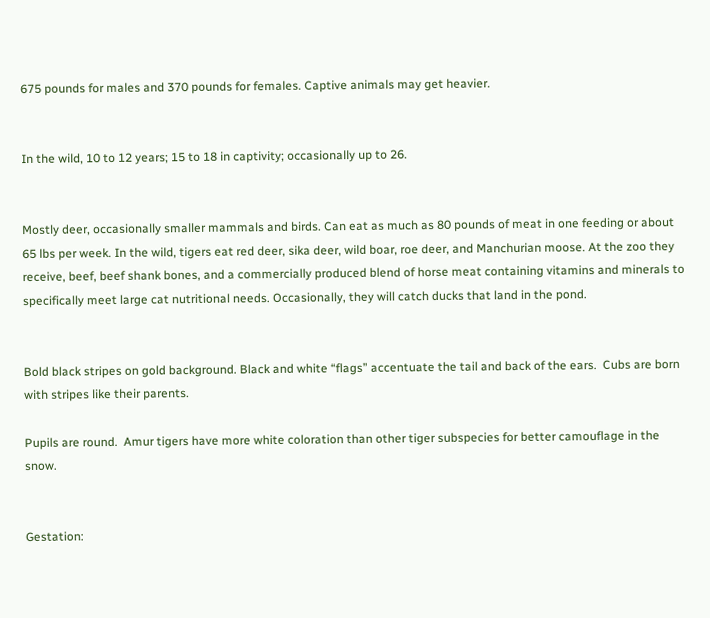675 pounds for males and 370 pounds for females. Captive animals may get heavier.


In the wild, 10 to 12 years; 15 to 18 in captivity; occasionally up to 26.


Mostly deer, occasionally smaller mammals and birds. Can eat as much as 80 pounds of meat in one feeding or about 65 lbs per week. In the wild, tigers eat red deer, sika deer, wild boar, roe deer, and Manchurian moose. At the zoo they receive, beef, beef shank bones, and a commercially produced blend of horse meat containing vitamins and minerals to specifically meet large cat nutritional needs. Occasionally, they will catch ducks that land in the pond.


Bold black stripes on gold background. Black and white “flags” accentuate the tail and back of the ears.  Cubs are born with stripes like their parents.

Pupils are round.  Amur tigers have more white coloration than other tiger subspecies for better camouflage in the snow.


Gestation: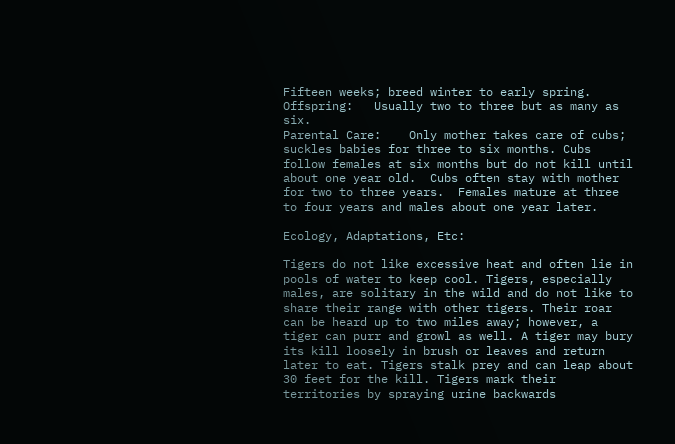Fifteen weeks; breed winter to early spring.
Offspring:   Usually two to three but as many as six.
Parental Care:    Only mother takes care of cubs; suckles babies for three to six months. Cubs follow females at six months but do not kill until about one year old.  Cubs often stay with mother for two to three years.  Females mature at three to four years and males about one year later.

Ecology, Adaptations, Etc:

Tigers do not like excessive heat and often lie in pools of water to keep cool. Tigers, especially males, are solitary in the wild and do not like to share their range with other tigers. Their roar can be heard up to two miles away; however, a tiger can purr and growl as well. A tiger may bury its kill loosely in brush or leaves and return later to eat. Tigers stalk prey and can leap about 30 feet for the kill. Tigers mark their territories by spraying urine backwards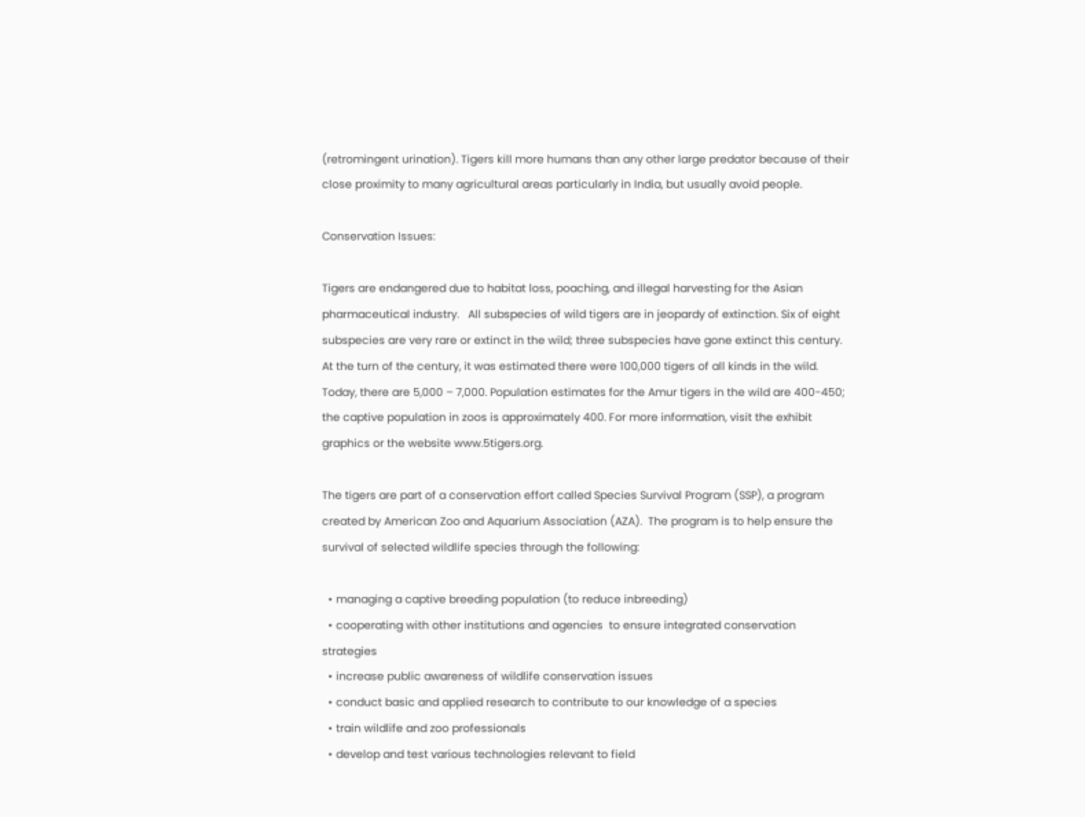(retromingent urination). Tigers kill more humans than any other large predator because of their close proximity to many agricultural areas particularly in India, but usually avoid people.

Conservation Issues:

Tigers are endangered due to habitat loss, poaching, and illegal harvesting for the Asian pharmaceutical industry.   All subspecies of wild tigers are in jeopardy of extinction. Six of eight subspecies are very rare or extinct in the wild; three subspecies have gone extinct this century.  At the turn of the century, it was estimated there were 100,000 tigers of all kinds in the wild.  Today, there are 5,000 – 7,000. Population estimates for the Amur tigers in the wild are 400-450; the captive population in zoos is approximately 400. For more information, visit the exhibit graphics or the website www.5tigers.org.

The tigers are part of a conservation effort called Species Survival Program (SSP), a program created by American Zoo and Aquarium Association (AZA).  The program is to help ensure the survival of selected wildlife species through the following:

  • managing a captive breeding population (to reduce inbreeding)
  • cooperating with other institutions and agencies  to ensure integrated conservation strategies
  • increase public awareness of wildlife conservation issues
  • conduct basic and applied research to contribute to our knowledge of a species
  • train wildlife and zoo professionals
  • develop and test various technologies relevant to field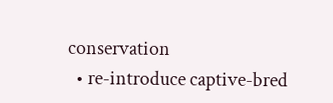conservation
  • re-introduce captive-bred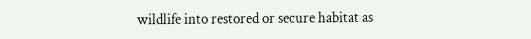wildlife into restored or secure habitat as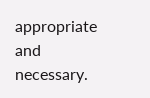appropriate and necessary.